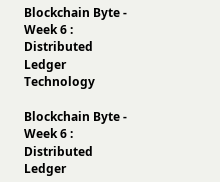Blockchain Byte - Week 6 : Distributed Ledger Technology

Blockchain Byte - Week 6 :     Distributed Ledger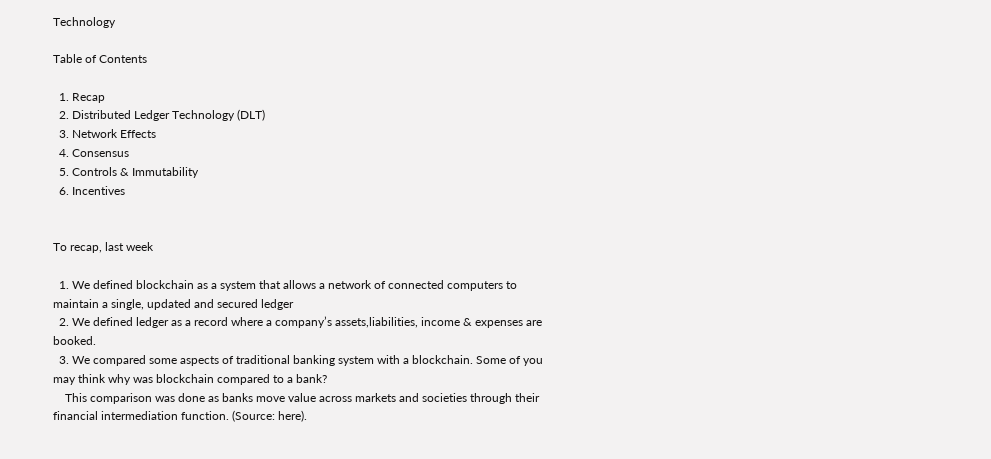Technology

Table of Contents

  1. Recap
  2. Distributed Ledger Technology (DLT)
  3. Network Effects
  4. Consensus
  5. Controls & Immutability
  6. Incentives


To recap, last week

  1. We defined blockchain as a system that allows a network of connected computers to maintain a single, updated and secured ledger
  2. We defined ledger as a record where a company’s assets,liabilities, income & expenses are booked.
  3. We compared some aspects of traditional banking system with a blockchain. Some of you may think why was blockchain compared to a bank?
    This comparison was done as banks move value across markets and societies through their financial intermediation function. (Source: here).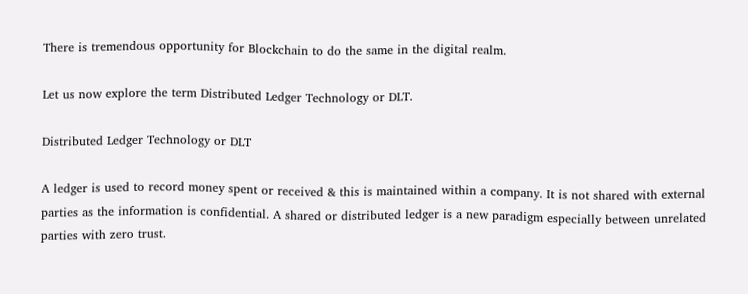There is tremendous opportunity for Blockchain to do the same in the digital realm.

Let us now explore the term Distributed Ledger Technology or DLT.

Distributed Ledger Technology or DLT

A ledger is used to record money spent or received & this is maintained within a company. It is not shared with external parties as the information is confidential. A shared or distributed ledger is a new paradigm especially between unrelated parties with zero trust.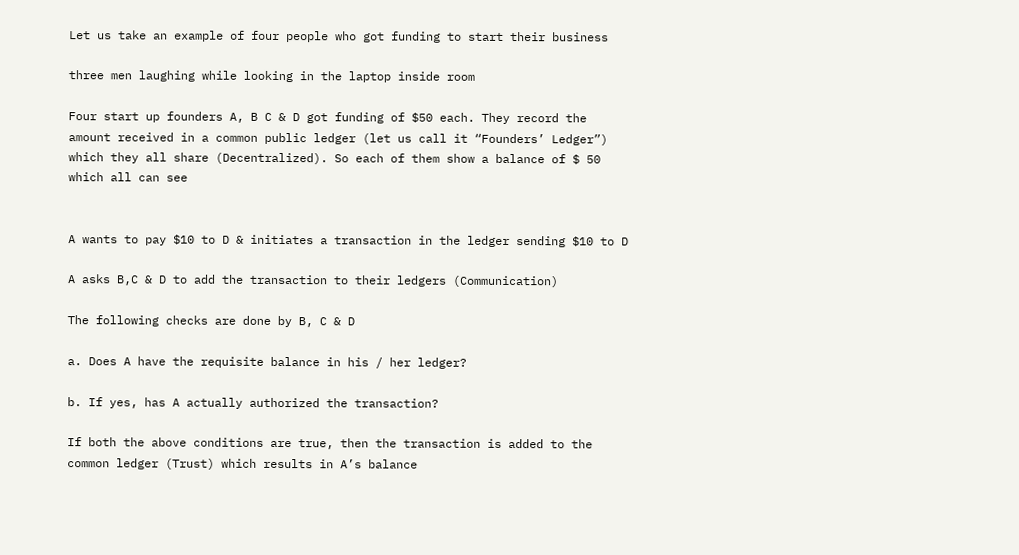Let us take an example of four people who got funding to start their business

three men laughing while looking in the laptop inside room

Four start up founders A, B C & D got funding of $50 each. They record the amount received in a common public ledger (let us call it “Founders’ Ledger”) which they all share (Decentralized). So each of them show a balance of $ 50 which all can see


A wants to pay $10 to D & initiates a transaction in the ledger sending $10 to D

A asks B,C & D to add the transaction to their ledgers (Communication)

The following checks are done by B, C & D

a. Does A have the requisite balance in his / her ledger?

b. If yes, has A actually authorized the transaction?

If both the above conditions are true, then the transaction is added to the common ledger (Trust) which results in A’s balance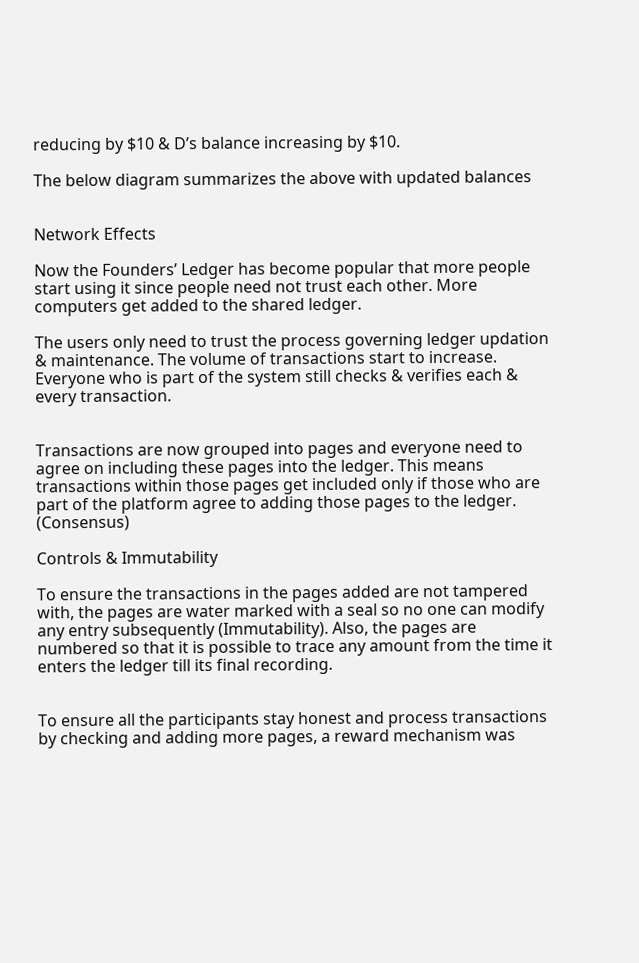reducing by $10 & D’s balance increasing by $10.

The below diagram summarizes the above with updated balances


Network Effects

Now the Founders’ Ledger has become popular that more people start using it since people need not trust each other. More computers get added to the shared ledger.

The users only need to trust the process governing ledger updation & maintenance. The volume of transactions start to increase. Everyone who is part of the system still checks & verifies each & every transaction.


Transactions are now grouped into pages and everyone need to agree on including these pages into the ledger. This means transactions within those pages get included only if those who are part of the platform agree to adding those pages to the ledger. (Consensus)

Controls & Immutability

To ensure the transactions in the pages added are not tampered with, the pages are water marked with a seal so no one can modify any entry subsequently (Immutability). Also, the pages are numbered so that it is possible to trace any amount from the time it enters the ledger till its final recording.


To ensure all the participants stay honest and process transactions by checking and adding more pages, a reward mechanism was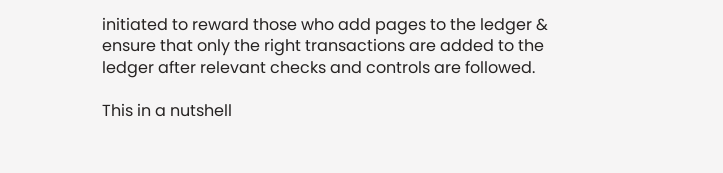initiated to reward those who add pages to the ledger & ensure that only the right transactions are added to the ledger after relevant checks and controls are followed.

This in a nutshell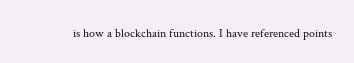is how a blockchain functions. I have referenced points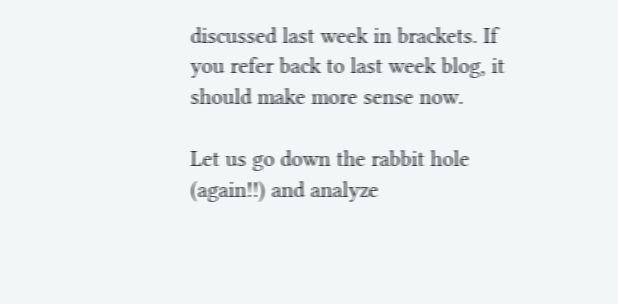discussed last week in brackets. If you refer back to last week blog, it should make more sense now.

Let us go down the rabbit hole (again!!) and analyze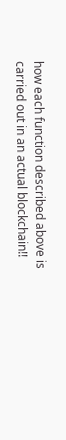how each function described above is carried out in an actual blockchain!!